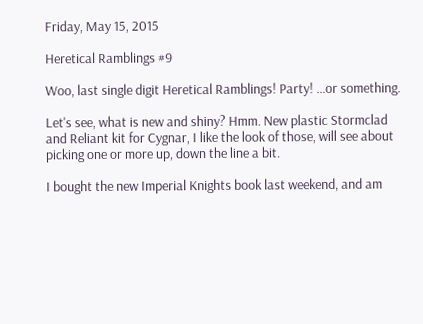Friday, May 15, 2015

Heretical Ramblings #9

Woo, last single digit Heretical Ramblings! Party! ...or something.

Let's see, what is new and shiny? Hmm. New plastic Stormclad and Reliant kit for Cygnar, I like the look of those, will see about picking one or more up, down the line a bit.

I bought the new Imperial Knights book last weekend, and am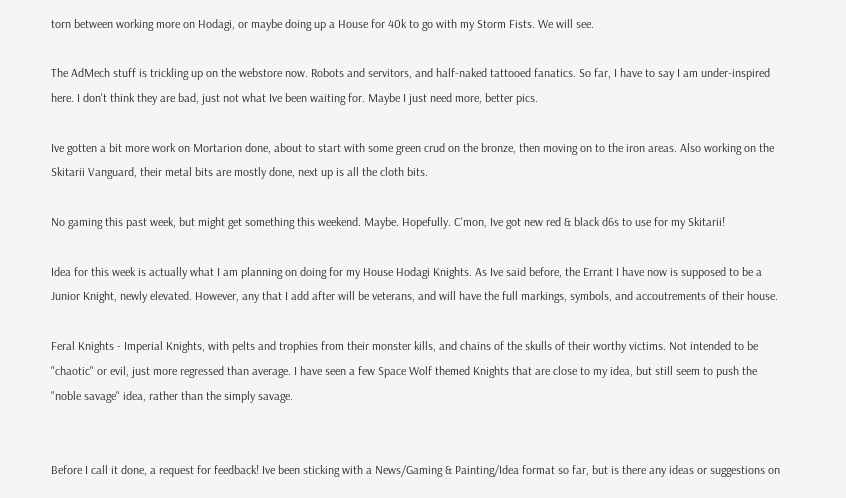torn between working more on Hodagi, or maybe doing up a House for 40k to go with my Storm Fists. We will see.

The AdMech stuff is trickling up on the webstore now. Robots and servitors, and half-naked tattooed fanatics. So far, I have to say I am under-inspired here. I don't think they are bad, just not what Ive been waiting for. Maybe I just need more, better pics.

Ive gotten a bit more work on Mortarion done, about to start with some green crud on the bronze, then moving on to the iron areas. Also working on the Skitarii Vanguard, their metal bits are mostly done, next up is all the cloth bits.

No gaming this past week, but might get something this weekend. Maybe. Hopefully. C'mon, Ive got new red & black d6s to use for my Skitarii!

Idea for this week is actually what I am planning on doing for my House Hodagi Knights. As Ive said before, the Errant I have now is supposed to be a Junior Knight, newly elevated. However, any that I add after will be veterans, and will have the full markings, symbols, and accoutrements of their house.

Feral Knights - Imperial Knights, with pelts and trophies from their monster kills, and chains of the skulls of their worthy victims. Not intended to be "chaotic" or evil, just more regressed than average. I have seen a few Space Wolf themed Knights that are close to my idea, but still seem to push the "noble savage" idea, rather than the simply savage.


Before I call it done, a request for feedback! Ive been sticking with a News/Gaming & Painting/Idea format so far, but is there any ideas or suggestions on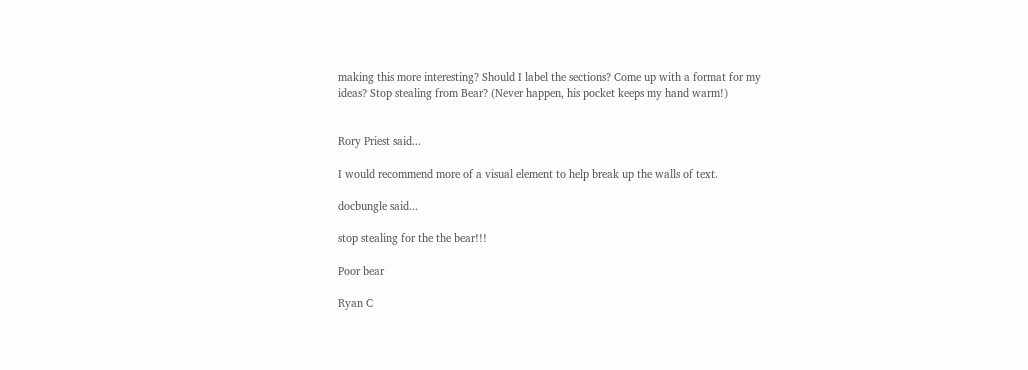making this more interesting? Should I label the sections? Come up with a format for my ideas? Stop stealing from Bear? (Never happen, his pocket keeps my hand warm!)


Rory Priest said...

I would recommend more of a visual element to help break up the walls of text.

docbungle said...

stop stealing for the the bear!!!

Poor bear

Ryan C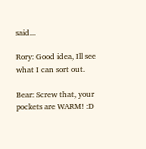said...

Rory: Good idea, Ill see what I can sort out.

Bear: Screw that, your pockets are WARM! :D